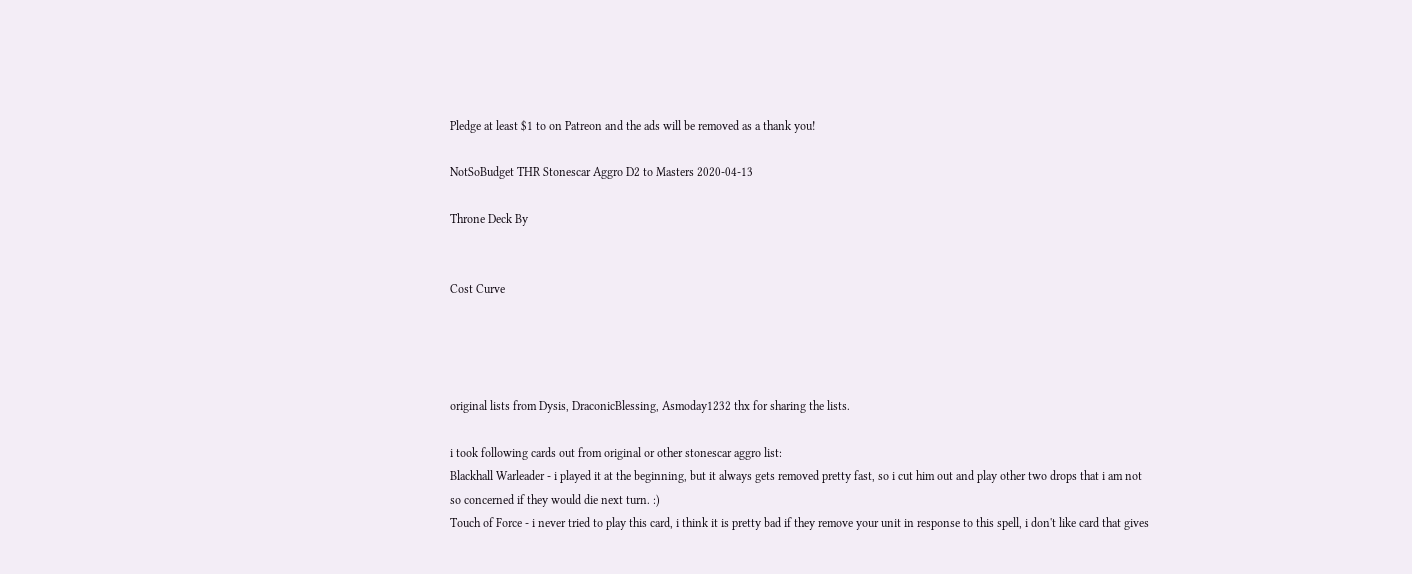Pledge at least $1 to on Patreon and the ads will be removed as a thank you!

NotSoBudget THR Stonescar Aggro D2 to Masters 2020-04-13

Throne Deck By


Cost Curve




original lists from Dysis, DraconicBlessing, Asmoday1232 thx for sharing the lists.

i took following cards out from original or other stonescar aggro list:
Blackhall Warleader - i played it at the beginning, but it always gets removed pretty fast, so i cut him out and play other two drops that i am not so concerned if they would die next turn. :)
Touch of Force - i never tried to play this card, i think it is pretty bad if they remove your unit in response to this spell, i don't like card that gives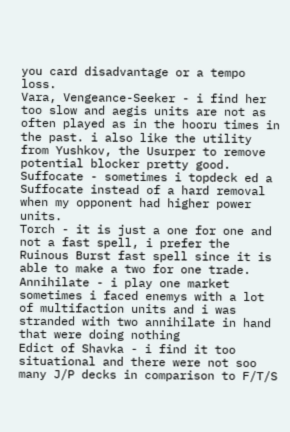you card disadvantage or a tempo loss.
Vara, Vengeance-Seeker - i find her too slow and aegis units are not as often played as in the hooru times in the past. i also like the utility from Yushkov, the Usurper to remove potential blocker pretty good.
Suffocate - sometimes i topdeck ed a Suffocate instead of a hard removal when my opponent had higher power units.
Torch - it is just a one for one and not a fast spell, i prefer the Ruinous Burst fast spell since it is able to make a two for one trade.
Annihilate - i play one market sometimes i faced enemys with a lot of multifaction units and i was stranded with two annihilate in hand that were doing nothing
Edict of Shavka - i find it too situational and there were not soo many J/P decks in comparison to F/T/S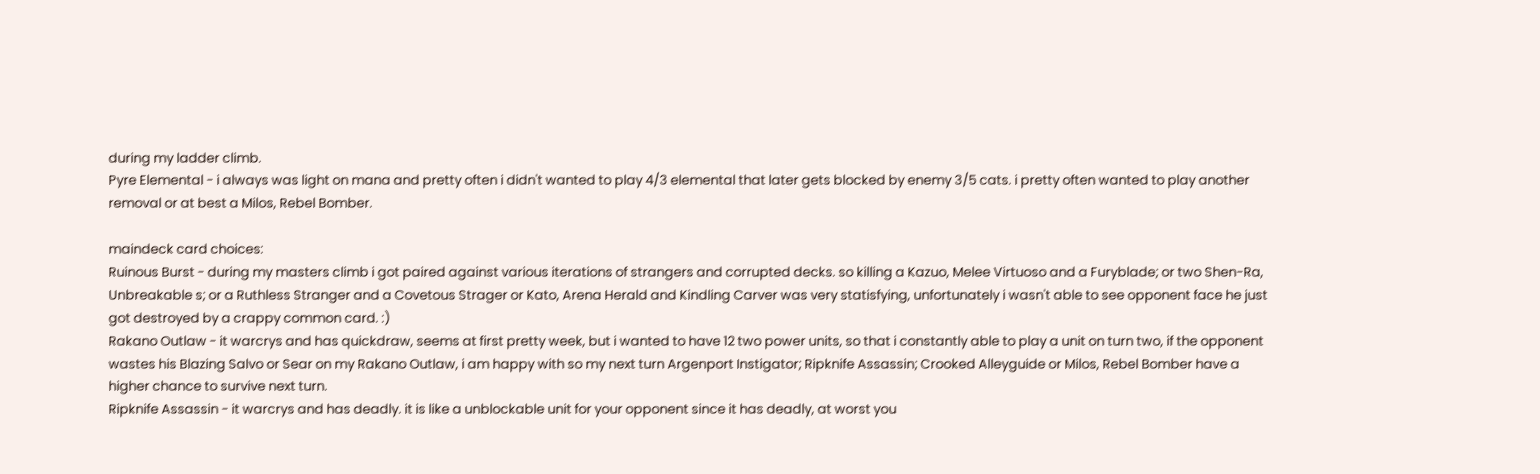during my ladder climb.
Pyre Elemental - i always was light on mana and pretty often i didn't wanted to play 4/3 elemental that later gets blocked by enemy 3/5 cats. i pretty often wanted to play another removal or at best a Milos, Rebel Bomber.

maindeck card choices:
Ruinous Burst - during my masters climb i got paired against various iterations of strangers and corrupted decks. so killing a Kazuo, Melee Virtuoso and a Furyblade; or two Shen-Ra, Unbreakable s; or a Ruthless Stranger and a Covetous Strager or Kato, Arena Herald and Kindling Carver was very statisfying, unfortunately i wasn't able to see opponent face he just got destroyed by a crappy common card. :)
Rakano Outlaw - it warcrys and has quickdraw, seems at first pretty week, but i wanted to have 12 two power units, so that i constantly able to play a unit on turn two, if the opponent wastes his Blazing Salvo or Sear on my Rakano Outlaw, i am happy with so my next turn Argenport Instigator; Ripknife Assassin; Crooked Alleyguide or Milos, Rebel Bomber have a higher chance to survive next turn.
Ripknife Assassin - it warcrys and has deadly. it is like a unblockable unit for your opponent since it has deadly, at worst you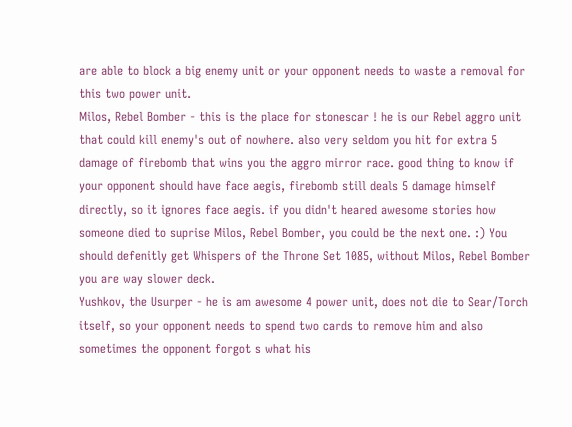are able to block a big enemy unit or your opponent needs to waste a removal for this two power unit.
Milos, Rebel Bomber - this is the place for stonescar ! he is our Rebel aggro unit that could kill enemy's out of nowhere. also very seldom you hit for extra 5 damage of firebomb that wins you the aggro mirror race. good thing to know if your opponent should have face aegis, firebomb still deals 5 damage himself directly, so it ignores face aegis. if you didn't heared awesome stories how someone died to suprise Milos, Rebel Bomber, you could be the next one. :) You should defenitly get Whispers of the Throne Set 1085, without Milos, Rebel Bomber you are way slower deck.
Yushkov, the Usurper - he is am awesome 4 power unit, does not die to Sear/Torch itself, so your opponent needs to spend two cards to remove him and also sometimes the opponent forgot s what his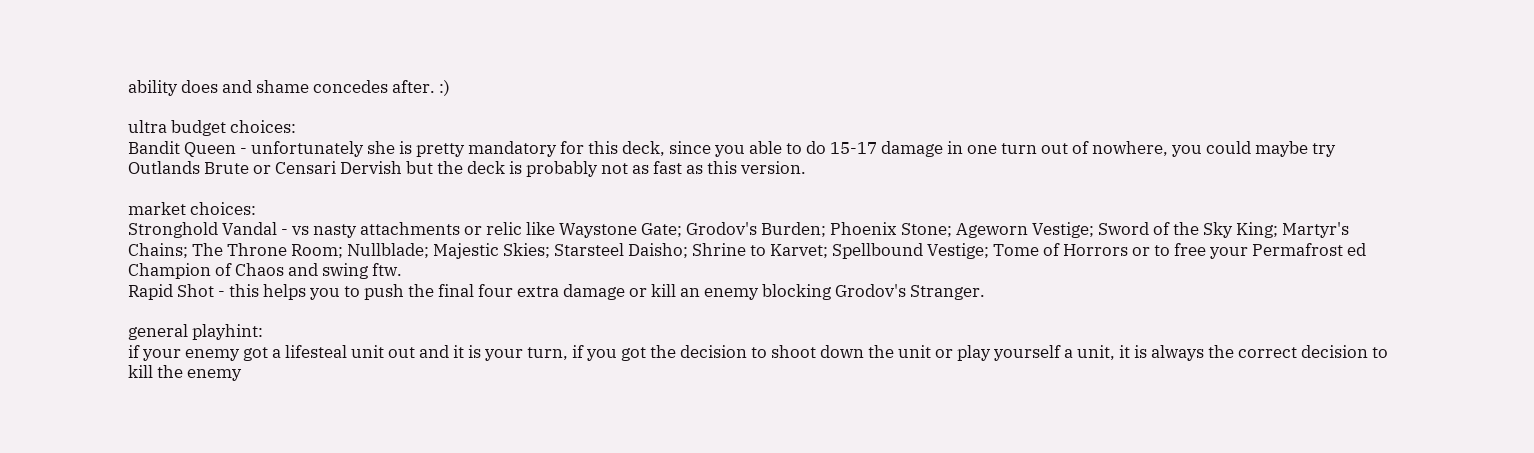ability does and shame concedes after. :)

ultra budget choices:
Bandit Queen - unfortunately she is pretty mandatory for this deck, since you able to do 15-17 damage in one turn out of nowhere, you could maybe try Outlands Brute or Censari Dervish but the deck is probably not as fast as this version.

market choices:
Stronghold Vandal - vs nasty attachments or relic like Waystone Gate; Grodov's Burden; Phoenix Stone; Ageworn Vestige; Sword of the Sky King; Martyr's Chains; The Throne Room; Nullblade; Majestic Skies; Starsteel Daisho; Shrine to Karvet; Spellbound Vestige; Tome of Horrors or to free your Permafrost ed Champion of Chaos and swing ftw.
Rapid Shot - this helps you to push the final four extra damage or kill an enemy blocking Grodov's Stranger.

general playhint:
if your enemy got a lifesteal unit out and it is your turn, if you got the decision to shoot down the unit or play yourself a unit, it is always the correct decision to kill the enemy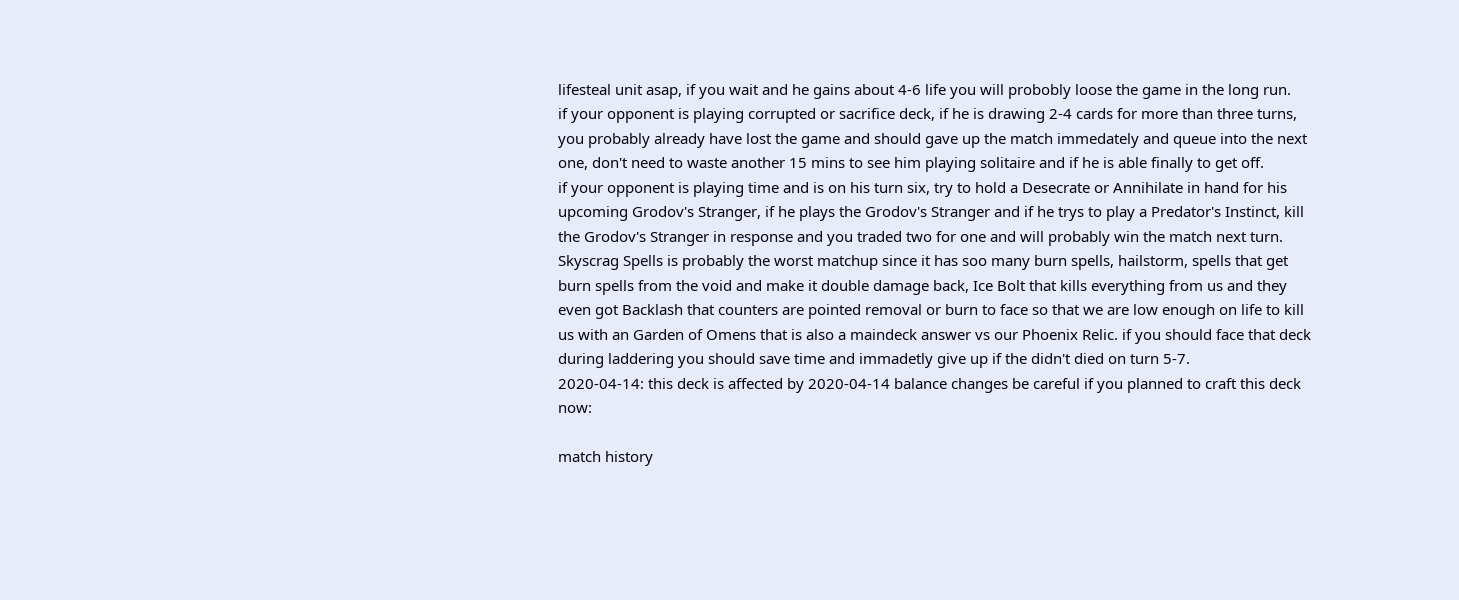lifesteal unit asap, if you wait and he gains about 4-6 life you will probobly loose the game in the long run.
if your opponent is playing corrupted or sacrifice deck, if he is drawing 2-4 cards for more than three turns, you probably already have lost the game and should gave up the match immedately and queue into the next one, don't need to waste another 15 mins to see him playing solitaire and if he is able finally to get off.
if your opponent is playing time and is on his turn six, try to hold a Desecrate or Annihilate in hand for his upcoming Grodov's Stranger, if he plays the Grodov's Stranger and if he trys to play a Predator's Instinct, kill the Grodov's Stranger in response and you traded two for one and will probably win the match next turn.
Skyscrag Spells is probably the worst matchup since it has soo many burn spells, hailstorm, spells that get burn spells from the void and make it double damage back, Ice Bolt that kills everything from us and they even got Backlash that counters are pointed removal or burn to face so that we are low enough on life to kill us with an Garden of Omens that is also a maindeck answer vs our Phoenix Relic. if you should face that deck during laddering you should save time and immadetly give up if the didn't died on turn 5-7.
2020-04-14: this deck is affected by 2020-04-14 balance changes be careful if you planned to craft this deck now:

match history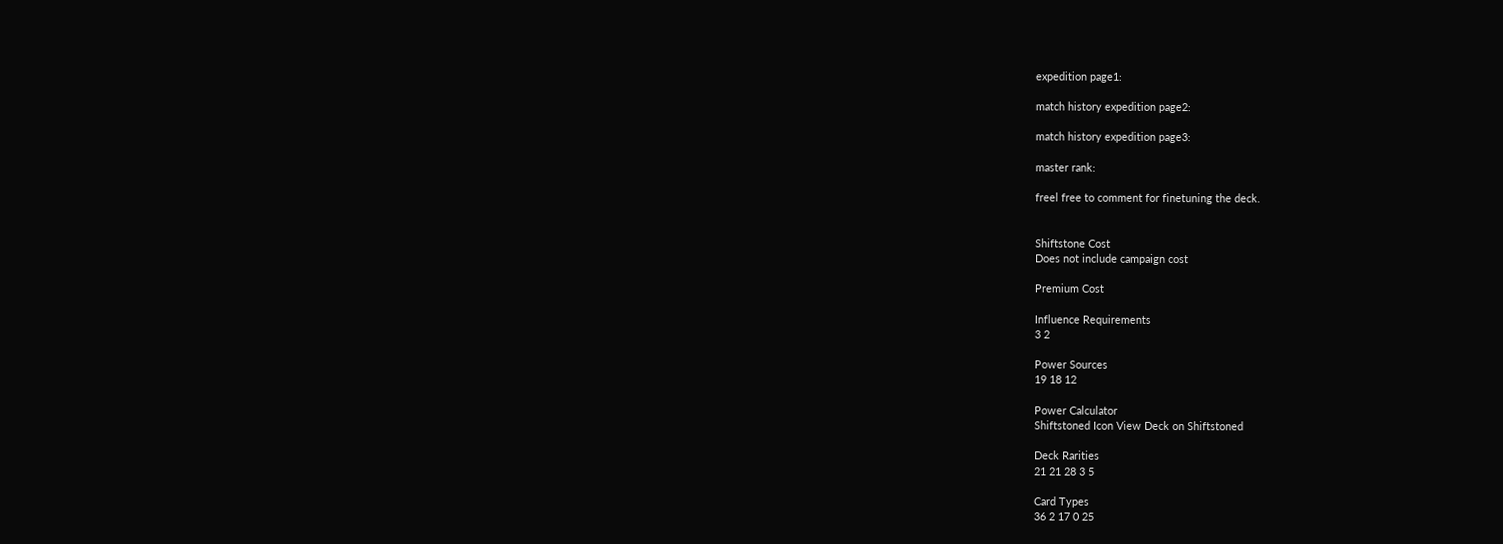expedition page1:

match history expedition page2:

match history expedition page3:

master rank:

freel free to comment for finetuning the deck.


Shiftstone Cost
Does not include campaign cost

Premium Cost

Influence Requirements
3 2

Power Sources
19 18 12

Power Calculator
Shiftstoned Icon View Deck on Shiftstoned

Deck Rarities
21 21 28 3 5

Card Types
36 2 17 0 25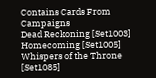Contains Cards From Campaigns
Dead Reckoning [Set1003]
Homecoming [Set1005]
Whispers of the Throne [Set1085]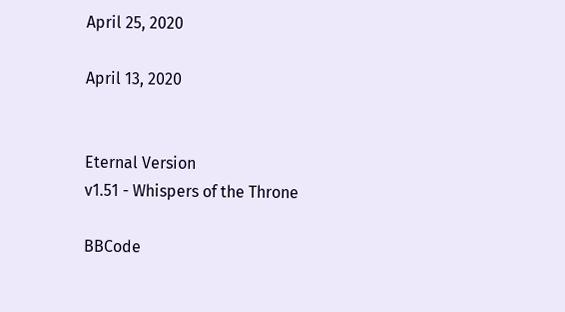April 25, 2020

April 13, 2020


Eternal Version
v1.51 - Whispers of the Throne

BBCode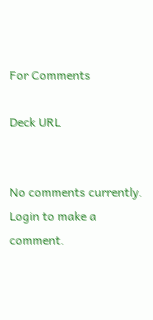For Comments

Deck URL


No comments currently.
Login to make a comment.